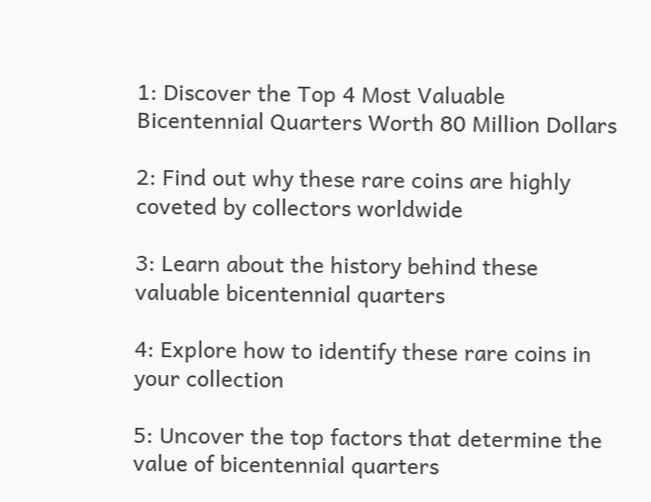1: Discover the Top 4 Most Valuable Bicentennial Quarters Worth 80 Million Dollars

2: Find out why these rare coins are highly coveted by collectors worldwide

3: Learn about the history behind these valuable bicentennial quarters

4: Explore how to identify these rare coins in your collection

5: Uncover the top factors that determine the value of bicentennial quarters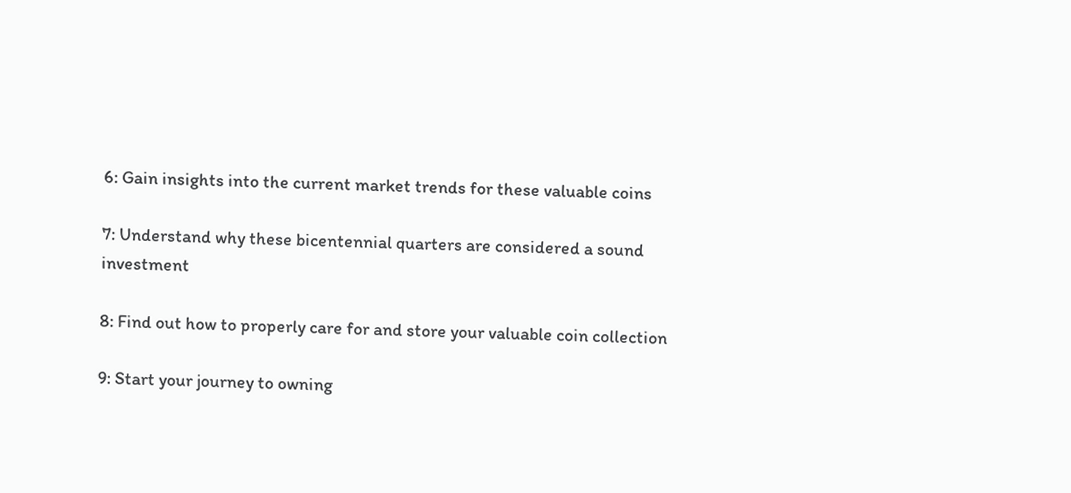6: Gain insights into the current market trends for these valuable coins

7: Understand why these bicentennial quarters are considered a sound investment

8: Find out how to properly care for and store your valuable coin collection

9: Start your journey to owning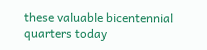these valuable bicentennial quarters today